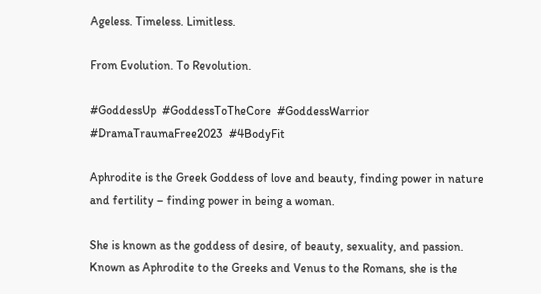Ageless. Timeless. Limitless.

From Evolution. To Revolution.

#GoddessUp  #GoddessToTheCore  #GoddessWarrior  #DramaTraumaFree2023  #4BodyFit

Aphrodite is the Greek Goddess of love and beauty, finding power in nature and fertility – finding power in being a woman.

She is known as the goddess of desire, of beauty, sexuality, and passion. Known as Aphrodite to the Greeks and Venus to the Romans, she is the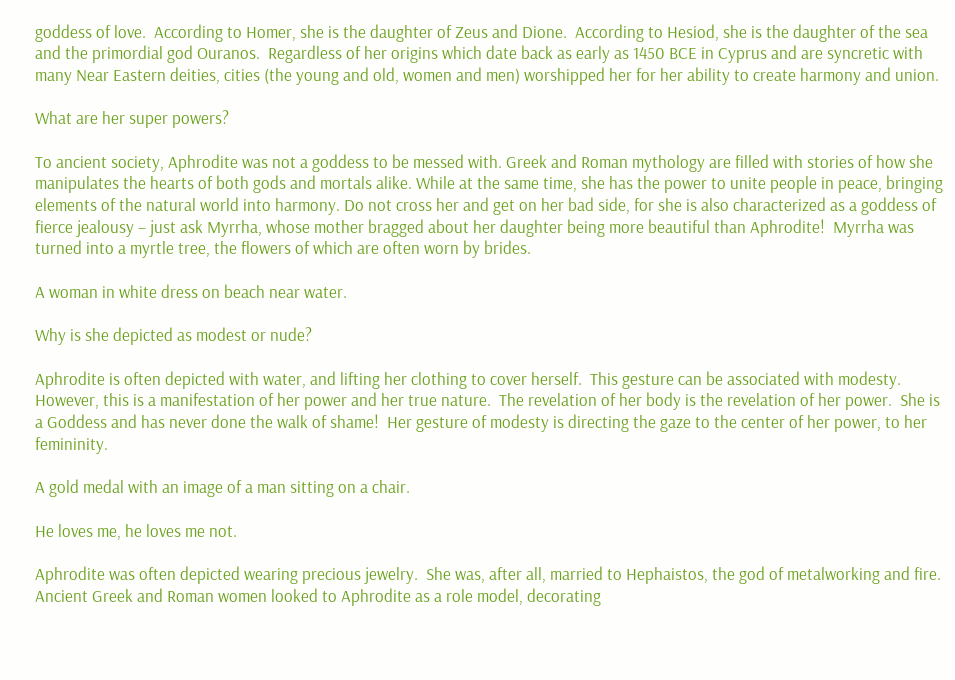goddess of love.  According to Homer, she is the daughter of Zeus and Dione.  According to Hesiod, she is the daughter of the sea and the primordial god Ouranos.  Regardless of her origins which date back as early as 1450 BCE in Cyprus and are syncretic with many Near Eastern deities, cities (the young and old, women and men) worshipped her for her ability to create harmony and union.

What are her super powers?

To ancient society, Aphrodite was not a goddess to be messed with. Greek and Roman mythology are filled with stories of how she manipulates the hearts of both gods and mortals alike. While at the same time, she has the power to unite people in peace, bringing elements of the natural world into harmony. Do not cross her and get on her bad side, for she is also characterized as a goddess of fierce jealousy – just ask Myrrha, whose mother bragged about her daughter being more beautiful than Aphrodite!  Myrrha was turned into a myrtle tree, the flowers of which are often worn by brides.

A woman in white dress on beach near water.

Why is she depicted as modest or nude?

Aphrodite is often depicted with water, and lifting her clothing to cover herself.  This gesture can be associated with modesty.  However, this is a manifestation of her power and her true nature.  The revelation of her body is the revelation of her power.  She is a Goddess and has never done the walk of shame!  Her gesture of modesty is directing the gaze to the center of her power, to her femininity.

A gold medal with an image of a man sitting on a chair.

He loves me, he loves me not.

Aphrodite was often depicted wearing precious jewelry.  She was, after all, married to Hephaistos, the god of metalworking and fire. Ancient Greek and Roman women looked to Aphrodite as a role model, decorating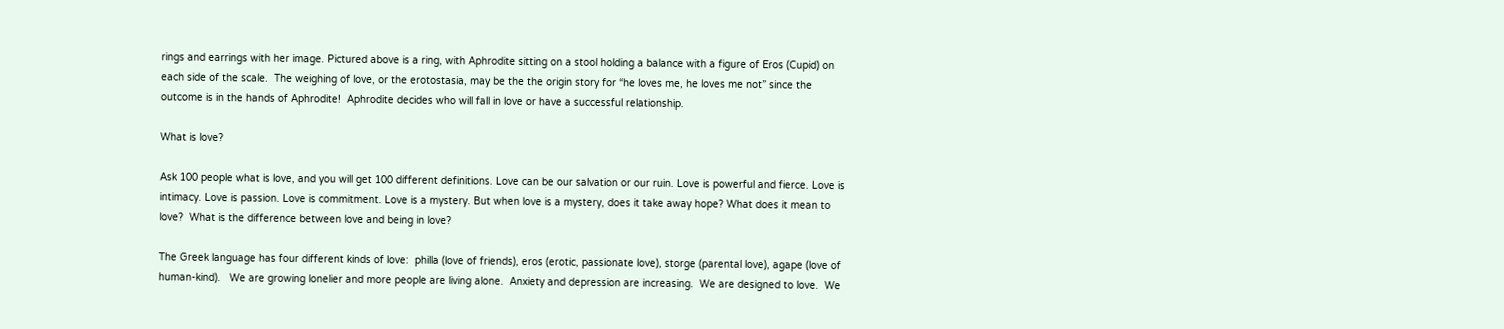rings and earrings with her image. Pictured above is a ring, with Aphrodite sitting on a stool holding a balance with a figure of Eros (Cupid) on each side of the scale.  The weighing of love, or the erotostasia, may be the the origin story for “he loves me, he loves me not” since the outcome is in the hands of Aphrodite!  Aphrodite decides who will fall in love or have a successful relationship.

What is love?

Ask 100 people what is love, and you will get 100 different definitions. Love can be our salvation or our ruin. Love is powerful and fierce. Love is intimacy. Love is passion. Love is commitment. Love is a mystery. But when love is a mystery, does it take away hope? What does it mean to love?  What is the difference between love and being in love?

The Greek language has four different kinds of love:  philla (love of friends), eros (erotic, passionate love), storge (parental love), agape (love of human-kind).   We are growing lonelier and more people are living alone.  Anxiety and depression are increasing.  We are designed to love.  We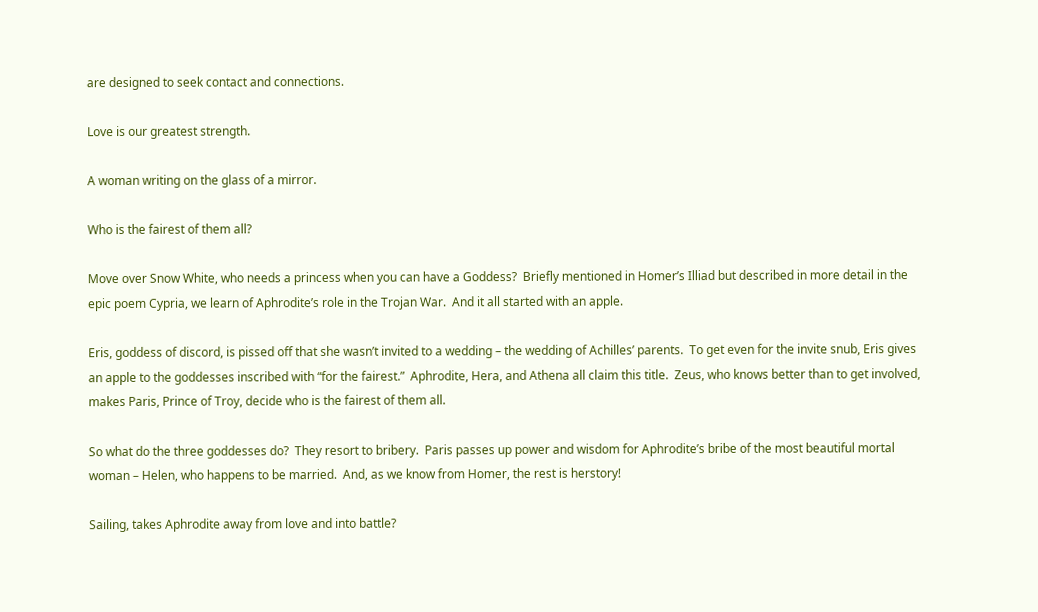are designed to seek contact and connections.

Love is our greatest strength.

A woman writing on the glass of a mirror.

Who is the fairest of them all?

Move over Snow White, who needs a princess when you can have a Goddess?  Briefly mentioned in Homer’s Illiad but described in more detail in the epic poem Cypria, we learn of Aphrodite’s role in the Trojan War.  And it all started with an apple.

Eris, goddess of discord, is pissed off that she wasn’t invited to a wedding – the wedding of Achilles’ parents.  To get even for the invite snub, Eris gives an apple to the goddesses inscribed with “for the fairest.”  Aphrodite, Hera, and Athena all claim this title.  Zeus, who knows better than to get involved, makes Paris, Prince of Troy, decide who is the fairest of them all.

So what do the three goddesses do?  They resort to bribery.  Paris passes up power and wisdom for Aphrodite’s bribe of the most beautiful mortal woman – Helen, who happens to be married.  And, as we know from Homer, the rest is herstory!

Sailing, takes Aphrodite away from love and into battle?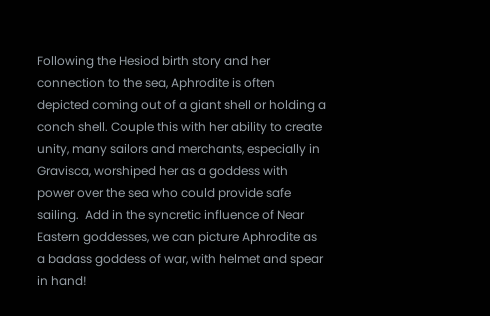Following the Hesiod birth story and her connection to the sea, Aphrodite is often depicted coming out of a giant shell or holding a conch shell. Couple this with her ability to create unity, many sailors and merchants, especially in Gravisca, worshiped her as a goddess with power over the sea who could provide safe sailing.  Add in the syncretic influence of Near Eastern goddesses, we can picture Aphrodite as a badass goddess of war, with helmet and spear in hand!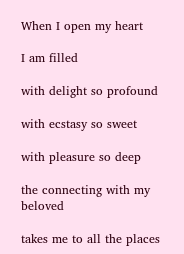When I open my heart

I am filled

with delight so profound

with ecstasy so sweet

with pleasure so deep

the connecting with my beloved

takes me to all the places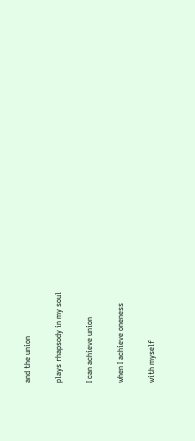and the union

plays rhapsody in my soul

I can achieve union

when I achieve oneness

with myself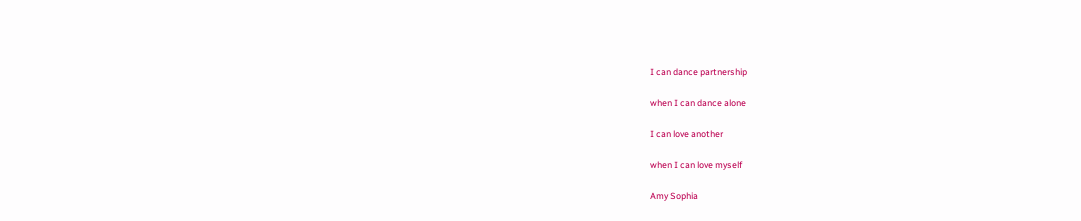I can dance partnership

when I can dance alone

I can love another

when I can love myself

Amy Sophia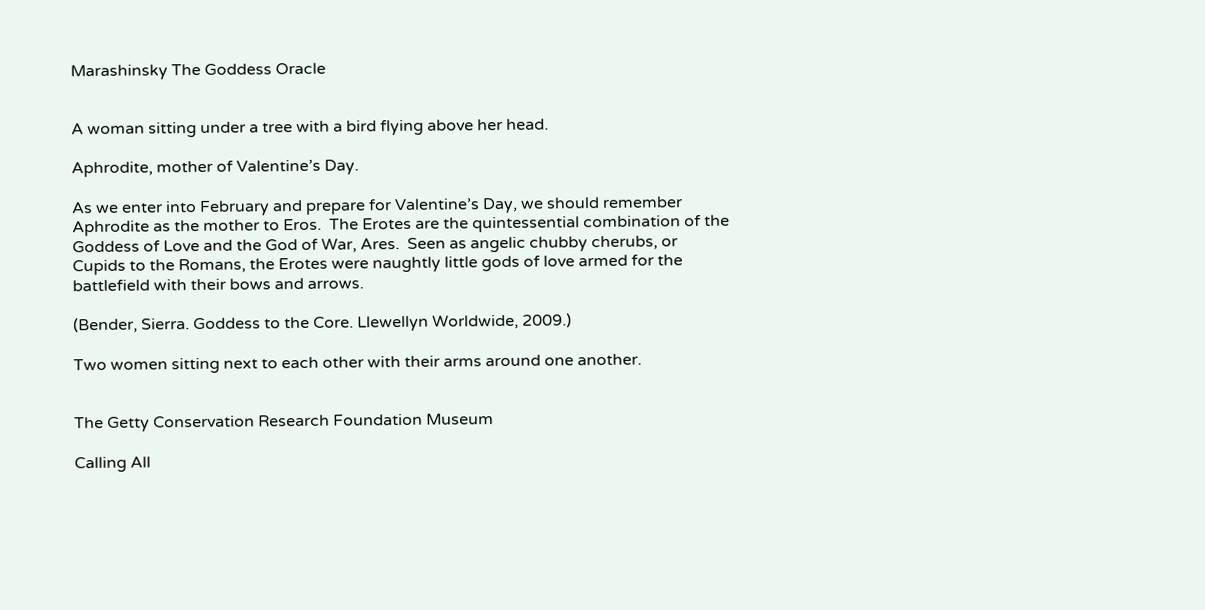Marashinsky The Goddess Oracle


A woman sitting under a tree with a bird flying above her head.

Aphrodite, mother of Valentine’s Day.

As we enter into February and prepare for Valentine’s Day, we should remember Aphrodite as the mother to Eros.  The Erotes are the quintessential combination of the Goddess of Love and the God of War, Ares.  Seen as angelic chubby cherubs, or Cupids to the Romans, the Erotes were naughtly little gods of love armed for the battlefield with their bows and arrows.

(Bender, Sierra. Goddess to the Core. Llewellyn Worldwide, 2009.)

Two women sitting next to each other with their arms around one another.


The Getty Conservation Research Foundation Museum

Calling All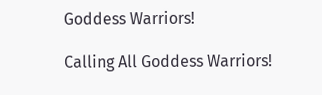Goddess Warriors!

Calling All Goddess Warriors!